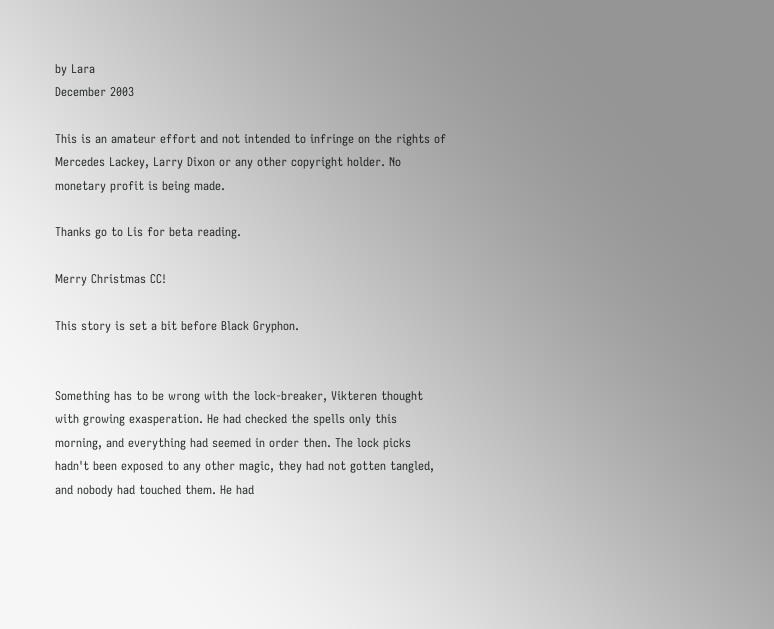by Lara
December 2003

This is an amateur effort and not intended to infringe on the rights of Mercedes Lackey, Larry Dixon or any other copyright holder. No monetary profit is being made.

Thanks go to Lis for beta reading.

Merry Christmas CC!

This story is set a bit before Black Gryphon.


Something has to be wrong with the lock-breaker, Vikteren thought with growing exasperation. He had checked the spells only this morning, and everything had seemed in order then. The lock picks hadn't been exposed to any other magic, they had not gotten tangled, and nobody had touched them. He had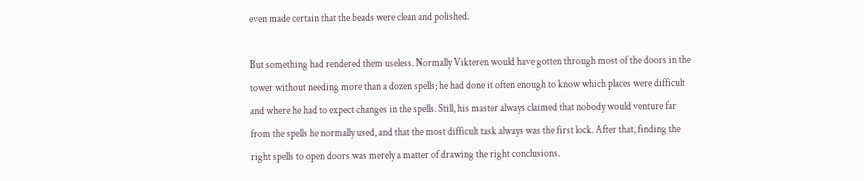even made certain that the beads were clean and polished.

But something had rendered them useless. Normally Vikteren would have gotten through most of the doors in the tower without needing more than a dozen spells; he had done it often enough to know which places were difficult and where he had to expect changes in the spells. Still, his master always claimed that nobody would venture far from the spells he normally used, and that the most difficult task always was the first lock. After that, finding the right spells to open doors was merely a matter of drawing the right conclusions.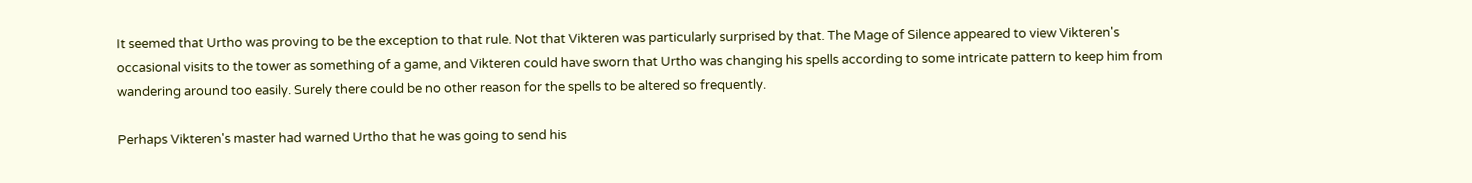It seemed that Urtho was proving to be the exception to that rule. Not that Vikteren was particularly surprised by that. The Mage of Silence appeared to view Vikteren's occasional visits to the tower as something of a game, and Vikteren could have sworn that Urtho was changing his spells according to some intricate pattern to keep him from wandering around too easily. Surely there could be no other reason for the spells to be altered so frequently.

Perhaps Vikteren's master had warned Urtho that he was going to send his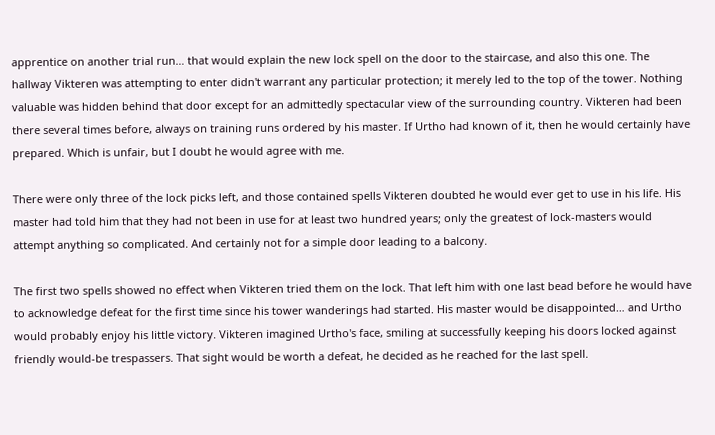apprentice on another trial run… that would explain the new lock spell on the door to the staircase, and also this one. The hallway Vikteren was attempting to enter didn't warrant any particular protection; it merely led to the top of the tower. Nothing valuable was hidden behind that door except for an admittedly spectacular view of the surrounding country. Vikteren had been there several times before, always on training runs ordered by his master. If Urtho had known of it, then he would certainly have prepared. Which is unfair, but I doubt he would agree with me.

There were only three of the lock picks left, and those contained spells Vikteren doubted he would ever get to use in his life. His master had told him that they had not been in use for at least two hundred years; only the greatest of lock-masters would attempt anything so complicated. And certainly not for a simple door leading to a balcony.

The first two spells showed no effect when Vikteren tried them on the lock. That left him with one last bead before he would have to acknowledge defeat for the first time since his tower wanderings had started. His master would be disappointed… and Urtho would probably enjoy his little victory. Vikteren imagined Urtho's face, smiling at successfully keeping his doors locked against friendly would-be trespassers. That sight would be worth a defeat, he decided as he reached for the last spell.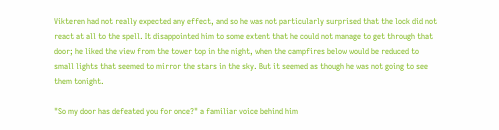Vikteren had not really expected any effect, and so he was not particularly surprised that the lock did not react at all to the spell. It disappointed him to some extent that he could not manage to get through that door; he liked the view from the tower top in the night, when the campfires below would be reduced to small lights that seemed to mirror the stars in the sky. But it seemed as though he was not going to see them tonight.

"So my door has defeated you for once?" a familiar voice behind him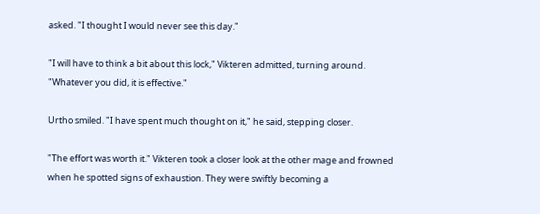asked. "I thought I would never see this day."

"I will have to think a bit about this lock," Vikteren admitted, turning around. "Whatever you did, it is effective."

Urtho smiled. "I have spent much thought on it," he said, stepping closer.

"The effort was worth it." Vikteren took a closer look at the other mage and frowned when he spotted signs of exhaustion. They were swiftly becoming a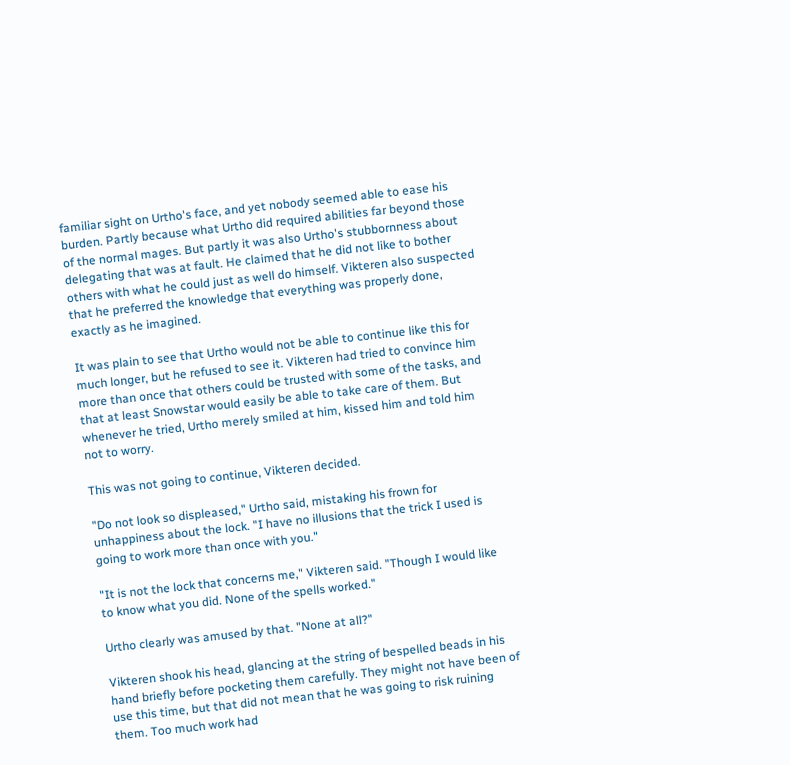familiar sight on Urtho's face, and yet nobody seemed able to ease his burden. Partly because what Urtho did required abilities far beyond those of the normal mages. But partly it was also Urtho's stubbornness about delegating that was at fault. He claimed that he did not like to bother others with what he could just as well do himself. Vikteren also suspected that he preferred the knowledge that everything was properly done, exactly as he imagined.

It was plain to see that Urtho would not be able to continue like this for much longer, but he refused to see it. Vikteren had tried to convince him more than once that others could be trusted with some of the tasks, and that at least Snowstar would easily be able to take care of them. But whenever he tried, Urtho merely smiled at him, kissed him and told him not to worry.

This was not going to continue, Vikteren decided.

"Do not look so displeased," Urtho said, mistaking his frown for unhappiness about the lock. "I have no illusions that the trick I used is going to work more than once with you."

"It is not the lock that concerns me," Vikteren said. "Though I would like to know what you did. None of the spells worked."

Urtho clearly was amused by that. "None at all?"

Vikteren shook his head, glancing at the string of bespelled beads in his hand briefly before pocketing them carefully. They might not have been of use this time, but that did not mean that he was going to risk ruining them. Too much work had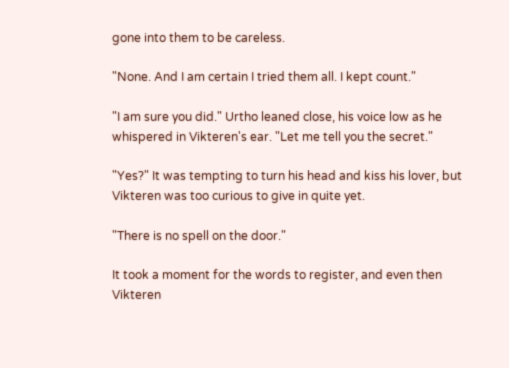gone into them to be careless.

"None. And I am certain I tried them all. I kept count."

"I am sure you did." Urtho leaned close, his voice low as he whispered in Vikteren's ear. "Let me tell you the secret."

"Yes?" It was tempting to turn his head and kiss his lover, but Vikteren was too curious to give in quite yet.

"There is no spell on the door."

It took a moment for the words to register, and even then Vikteren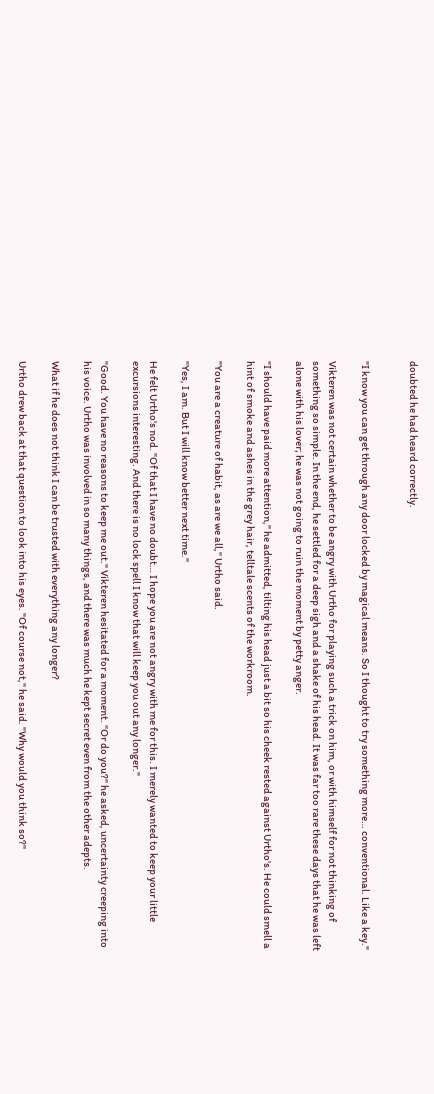doubted he had heard correctly.


"I know you can get through any door locked by magical means. So I thought to try something more… conventional. Like a key."

Vikteren was not certain whether to be angry with Urtho for playing such a trick on him, or with himself for not thinking of something so simple. In the end, he settled for a deep sigh and a shake of his head. It was far too rare these days that he was left alone with his lover; he was not going to ruin the moment by petty anger.

"I should have paid more attention," he admitted, tilting his head just a bit so his cheek rested against Urtho's. He could smell a hint of smoke and ashes in the grey hair, telltale scents of the workroom.

"You are a creature of habit, as are we all," Urtho said.

"Yes, I am. But I will know better next time."

He felt Urtho's nod. "Of that I have no doubt… I hope you are not angry with me for this. I merely wanted to keep your little excursions interesting. And there is no lock spell I know that will keep you out any longer."

"Good. You have no reasons to keep me out." Vikteren hesitated for a moment. "Or do you?" he asked, uncertainty creeping into his voice. Urtho was involved in so many things, and there was much he kept secret even from the other adepts.

What if he does not think I can be trusted with everything any longer?

Urtho drew back at that question to look into his eyes. "Of course not," he said. "Why would you think so?"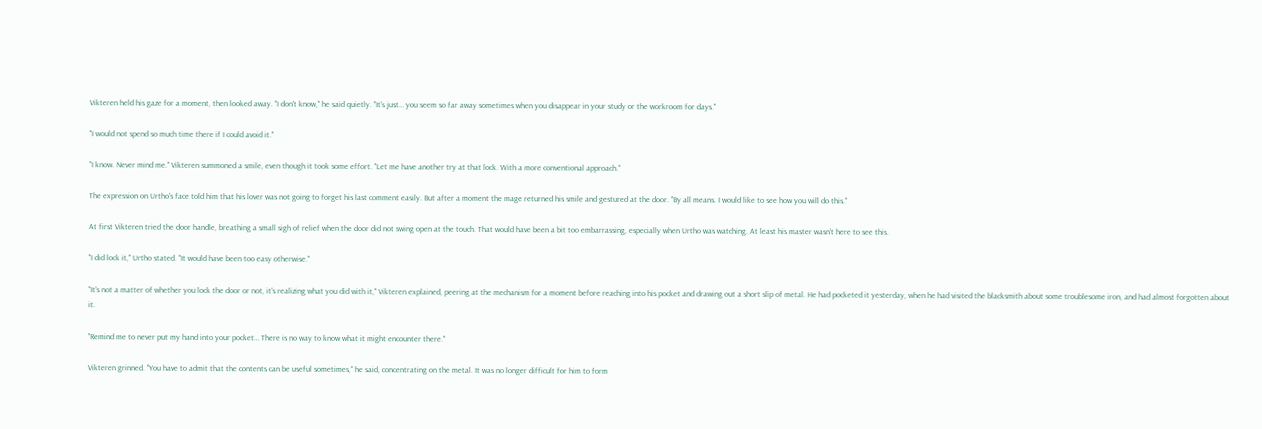Vikteren held his gaze for a moment, then looked away. "I don't know," he said quietly. "It's just… you seem so far away sometimes when you disappear in your study or the workroom for days."

"I would not spend so much time there if I could avoid it."

"I know. Never mind me." Vikteren summoned a smile, even though it took some effort. "Let me have another try at that lock. With a more conventional approach."

The expression on Urtho's face told him that his lover was not going to forget his last comment easily. But after a moment the mage returned his smile and gestured at the door. "By all means. I would like to see how you will do this."

At first Vikteren tried the door handle, breathing a small sigh of relief when the door did not swing open at the touch. That would have been a bit too embarrassing, especially when Urtho was watching. At least his master wasn't here to see this.

"I did lock it," Urtho stated. "It would have been too easy otherwise."

"It's not a matter of whether you lock the door or not, it's realizing what you did with it," Vikteren explained, peering at the mechanism for a moment before reaching into his pocket and drawing out a short slip of metal. He had pocketed it yesterday, when he had visited the blacksmith about some troublesome iron, and had almost forgotten about it.

"Remind me to never put my hand into your pocket… There is no way to know what it might encounter there."

Vikteren grinned. "You have to admit that the contents can be useful sometimes," he said, concentrating on the metal. It was no longer difficult for him to form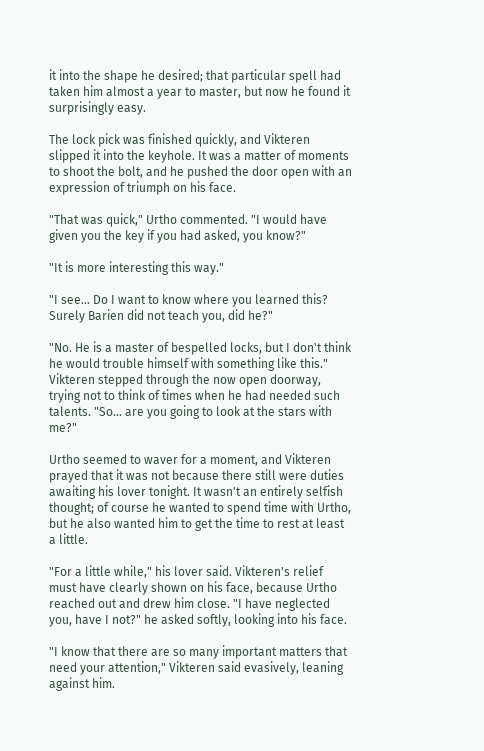it into the shape he desired; that particular spell had taken him almost a year to master, but now he found it surprisingly easy.

The lock pick was finished quickly, and Vikteren slipped it into the keyhole. It was a matter of moments to shoot the bolt, and he pushed the door open with an expression of triumph on his face.

"That was quick," Urtho commented. "I would have given you the key if you had asked, you know?"

"It is more interesting this way."

"I see… Do I want to know where you learned this? Surely Barien did not teach you, did he?"

"No. He is a master of bespelled locks, but I don't think he would trouble himself with something like this." Vikteren stepped through the now open doorway, trying not to think of times when he had needed such talents. "So… are you going to look at the stars with me?"

Urtho seemed to waver for a moment, and Vikteren prayed that it was not because there still were duties awaiting his lover tonight. It wasn't an entirely selfish thought; of course he wanted to spend time with Urtho, but he also wanted him to get the time to rest at least a little.

"For a little while," his lover said. Vikteren's relief must have clearly shown on his face, because Urtho reached out and drew him close. "I have neglected you, have I not?" he asked softly, looking into his face.

"I know that there are so many important matters that need your attention," Vikteren said evasively, leaning against him.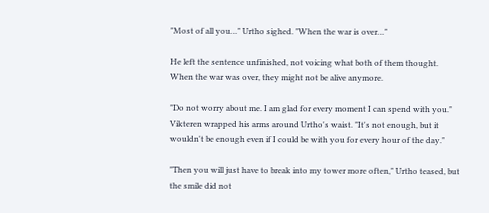"Most of all you…" Urtho sighed. "When the war is over…"

He left the sentence unfinished, not voicing what both of them thought. When the war was over, they might not be alive anymore.

"Do not worry about me. I am glad for every moment I can spend with you." Vikteren wrapped his arms around Urtho's waist. "It's not enough, but it wouldn't be enough even if I could be with you for every hour of the day."

"Then you will just have to break into my tower more often," Urtho teased, but the smile did not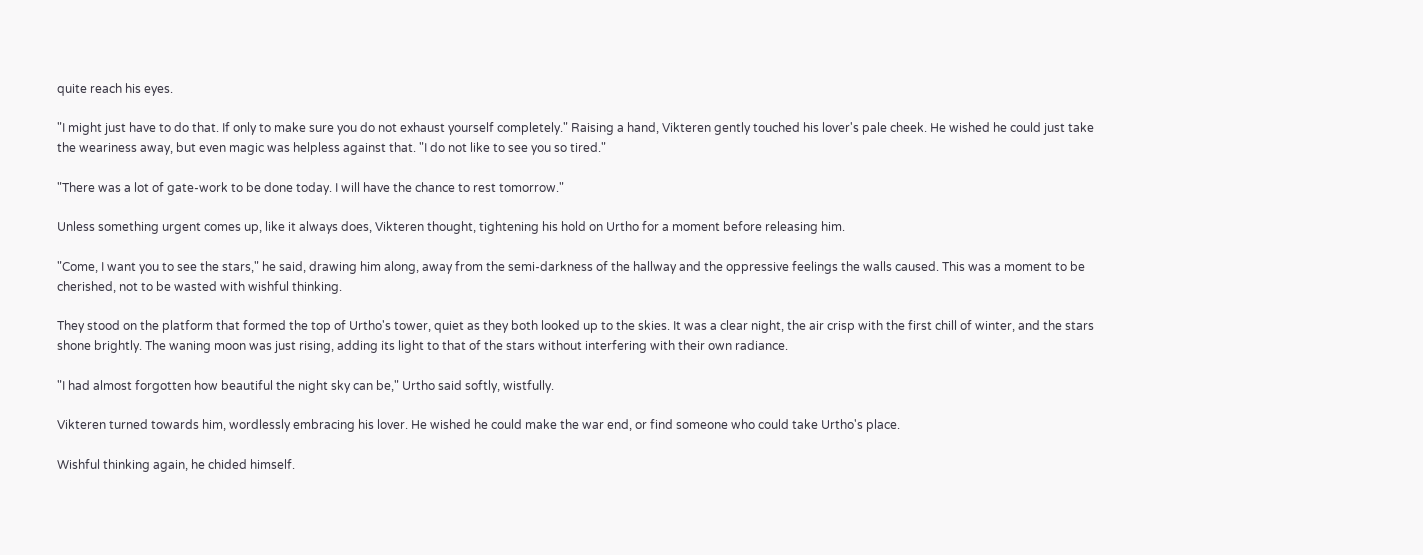quite reach his eyes.

"I might just have to do that. If only to make sure you do not exhaust yourself completely." Raising a hand, Vikteren gently touched his lover's pale cheek. He wished he could just take the weariness away, but even magic was helpless against that. "I do not like to see you so tired."

"There was a lot of gate-work to be done today. I will have the chance to rest tomorrow."

Unless something urgent comes up, like it always does, Vikteren thought, tightening his hold on Urtho for a moment before releasing him.

"Come, I want you to see the stars," he said, drawing him along, away from the semi-darkness of the hallway and the oppressive feelings the walls caused. This was a moment to be cherished, not to be wasted with wishful thinking.

They stood on the platform that formed the top of Urtho's tower, quiet as they both looked up to the skies. It was a clear night, the air crisp with the first chill of winter, and the stars shone brightly. The waning moon was just rising, adding its light to that of the stars without interfering with their own radiance.

"I had almost forgotten how beautiful the night sky can be," Urtho said softly, wistfully.

Vikteren turned towards him, wordlessly embracing his lover. He wished he could make the war end, or find someone who could take Urtho's place.

Wishful thinking again, he chided himself.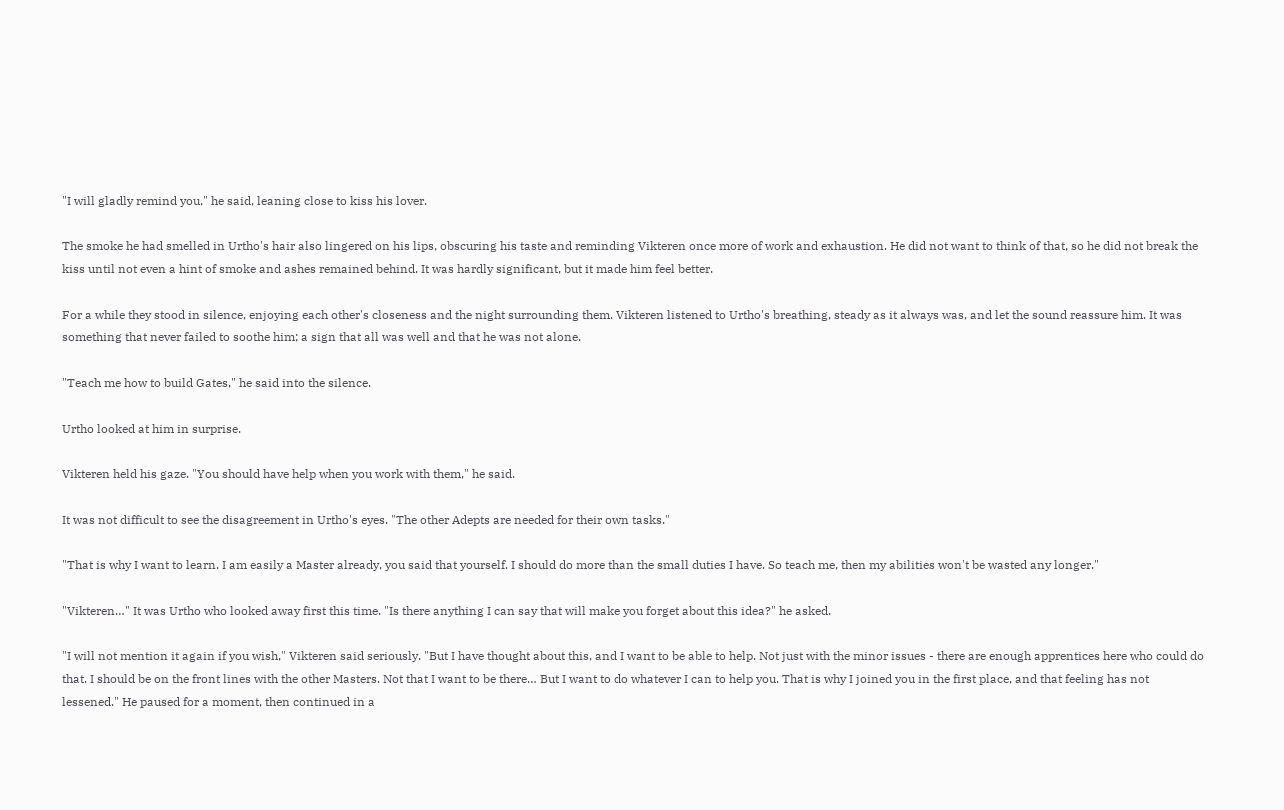"I will gladly remind you," he said, leaning close to kiss his lover.

The smoke he had smelled in Urtho's hair also lingered on his lips, obscuring his taste and reminding Vikteren once more of work and exhaustion. He did not want to think of that, so he did not break the kiss until not even a hint of smoke and ashes remained behind. It was hardly significant, but it made him feel better.

For a while they stood in silence, enjoying each other's closeness and the night surrounding them. Vikteren listened to Urtho's breathing, steady as it always was, and let the sound reassure him. It was something that never failed to soothe him; a sign that all was well and that he was not alone.

"Teach me how to build Gates," he said into the silence.

Urtho looked at him in surprise.

Vikteren held his gaze. "You should have help when you work with them," he said.

It was not difficult to see the disagreement in Urtho's eyes. "The other Adepts are needed for their own tasks."

"That is why I want to learn. I am easily a Master already, you said that yourself. I should do more than the small duties I have. So teach me, then my abilities won't be wasted any longer."

"Vikteren…" It was Urtho who looked away first this time. "Is there anything I can say that will make you forget about this idea?" he asked.

"I will not mention it again if you wish," Vikteren said seriously. "But I have thought about this, and I want to be able to help. Not just with the minor issues - there are enough apprentices here who could do that. I should be on the front lines with the other Masters. Not that I want to be there… But I want to do whatever I can to help you. That is why I joined you in the first place, and that feeling has not lessened." He paused for a moment, then continued in a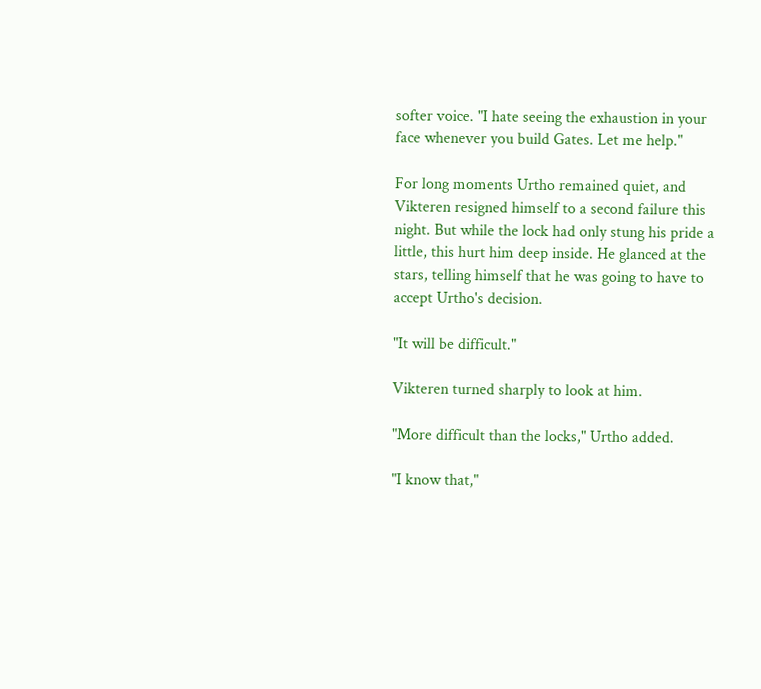softer voice. "I hate seeing the exhaustion in your face whenever you build Gates. Let me help."

For long moments Urtho remained quiet, and Vikteren resigned himself to a second failure this night. But while the lock had only stung his pride a little, this hurt him deep inside. He glanced at the stars, telling himself that he was going to have to accept Urtho's decision.

"It will be difficult."

Vikteren turned sharply to look at him.

"More difficult than the locks," Urtho added.

"I know that,"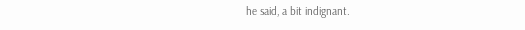he said, a bit indignant.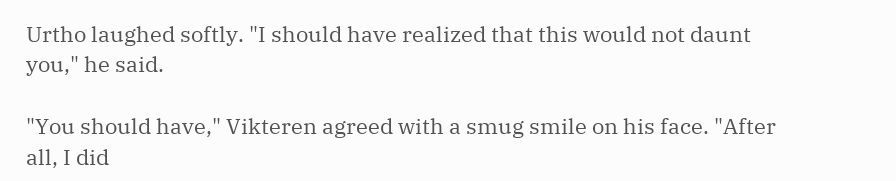Urtho laughed softly. "I should have realized that this would not daunt you," he said.

"You should have," Vikteren agreed with a smug smile on his face. "After all, I did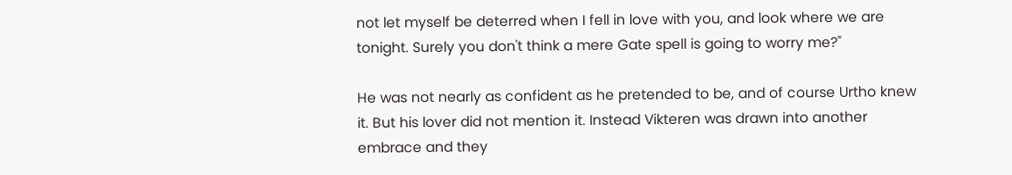not let myself be deterred when I fell in love with you, and look where we are tonight. Surely you don't think a mere Gate spell is going to worry me?"

He was not nearly as confident as he pretended to be, and of course Urtho knew it. But his lover did not mention it. Instead Vikteren was drawn into another embrace and they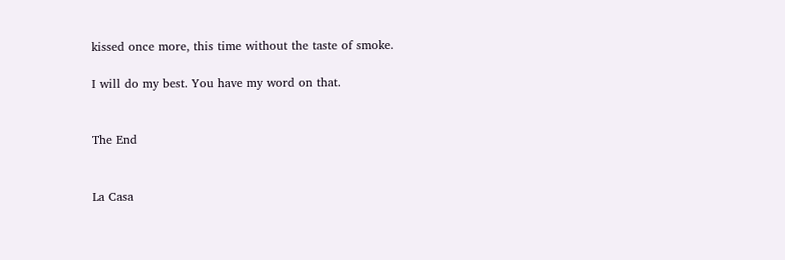kissed once more, this time without the taste of smoke.

I will do my best. You have my word on that.


The End


La Casa